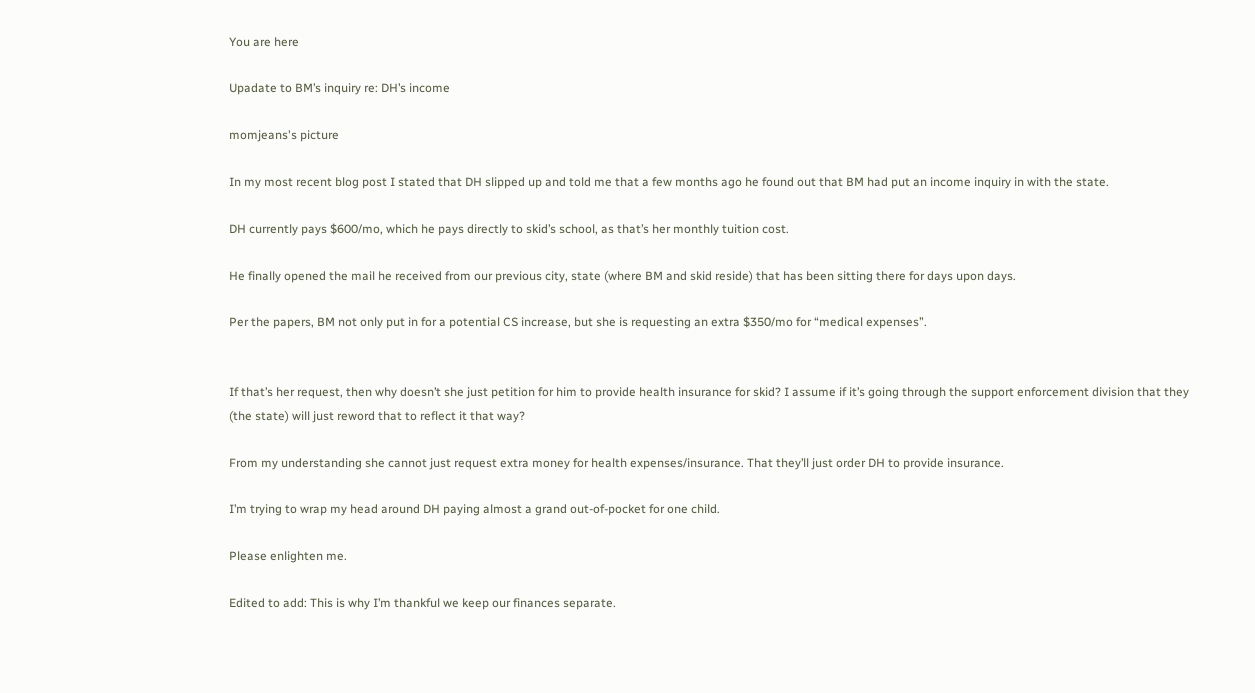You are here

Upadate to BM’s inquiry re: DH’s income

momjeans's picture

In my most recent blog post I stated that DH slipped up and told me that a few months ago he found out that BM had put an income inquiry in with the state.

DH currently pays $600/mo, which he pays directly to skid’s school, as that’s her monthly tuition cost.

He finally opened the mail he received from our previous city, state (where BM and skid reside) that has been sitting there for days upon days.

Per the papers, BM not only put in for a potential CS increase, but she is requesting an extra $350/mo for “medical expenses”.


If that’s her request, then why doesn’t she just petition for him to provide health insurance for skid? I assume if it’s going through the support enforcement division that they (the state) will just reword that to reflect it that way?

From my understanding she cannot just request extra money for health expenses/insurance. That they’ll just order DH to provide insurance.

I’m trying to wrap my head around DH paying almost a grand out-of-pocket for one child.

Please enlighten me.

Edited to add: This is why I’m thankful we keep our finances separate.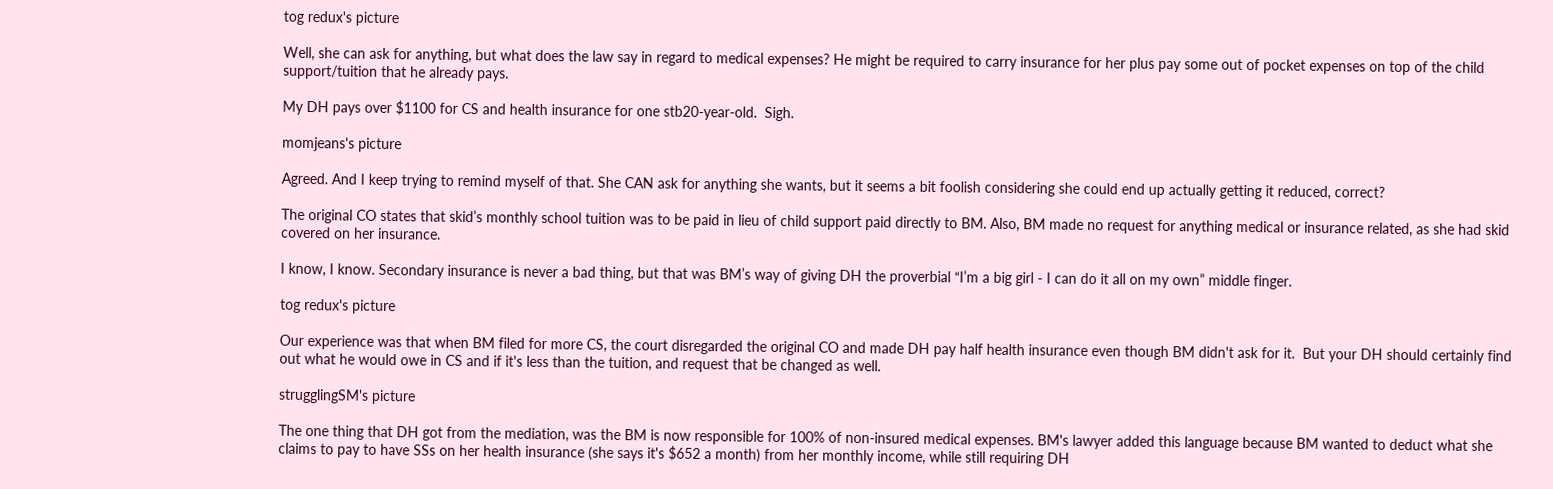tog redux's picture

Well, she can ask for anything, but what does the law say in regard to medical expenses? He might be required to carry insurance for her plus pay some out of pocket expenses on top of the child support/tuition that he already pays.

My DH pays over $1100 for CS and health insurance for one stb20-year-old.  Sigh.

momjeans's picture

Agreed. And I keep trying to remind myself of that. She CAN ask for anything she wants, but it seems a bit foolish considering she could end up actually getting it reduced, correct?

The original CO states that skid’s monthly school tuition was to be paid in lieu of child support paid directly to BM. Also, BM made no request for anything medical or insurance related, as she had skid covered on her insurance.

I know, I know. Secondary insurance is never a bad thing, but that was BM’s way of giving DH the proverbial “I’m a big girl - I can do it all on my own” middle finger.

tog redux's picture

Our experience was that when BM filed for more CS, the court disregarded the original CO and made DH pay half health insurance even though BM didn't ask for it.  But your DH should certainly find out what he would owe in CS and if it's less than the tuition, and request that be changed as well.

strugglingSM's picture

The one thing that DH got from the mediation, was the BM is now responsible for 100% of non-insured medical expenses. BM's lawyer added this language because BM wanted to deduct what she claims to pay to have SSs on her health insurance (she says it's $652 a month) from her monthly income, while still requiring DH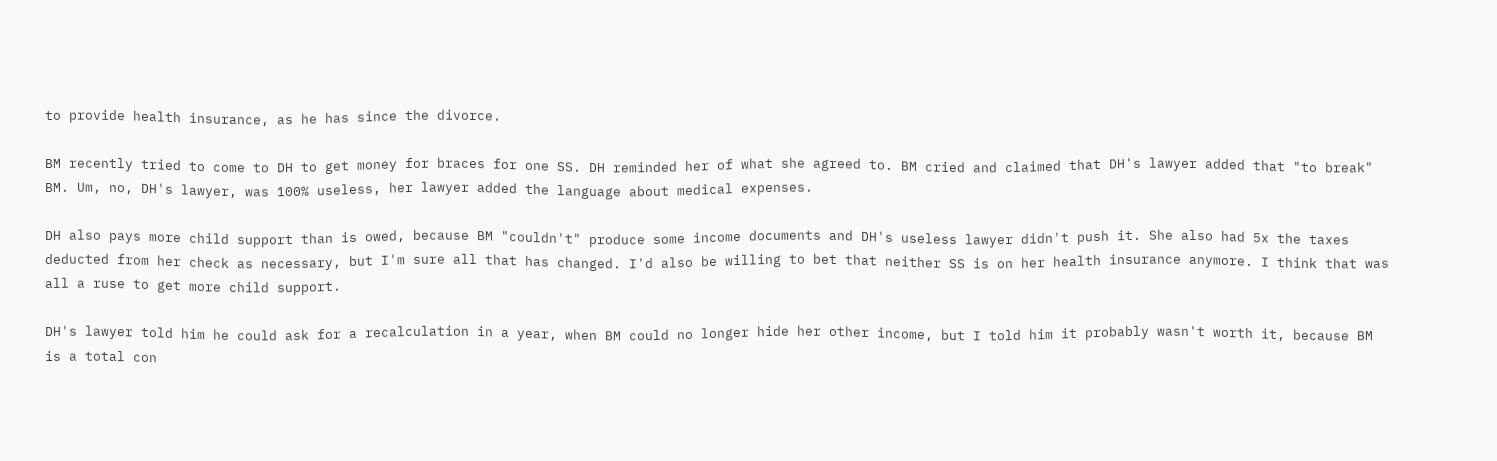to provide health insurance, as he has since the divorce.

BM recently tried to come to DH to get money for braces for one SS. DH reminded her of what she agreed to. BM cried and claimed that DH's lawyer added that "to break" BM. Um, no, DH's lawyer, was 100% useless, her lawyer added the language about medical expenses.

DH also pays more child support than is owed, because BM "couldn't" produce some income documents and DH's useless lawyer didn't push it. She also had 5x the taxes deducted from her check as necessary, but I'm sure all that has changed. I'd also be willing to bet that neither SS is on her health insurance anymore. I think that was all a ruse to get more child support.

DH's lawyer told him he could ask for a recalculation in a year, when BM could no longer hide her other income, but I told him it probably wasn't worth it, because BM is a total con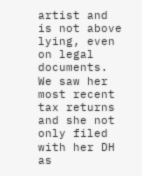artist and is not above lying, even on legal documents. We saw her most recent tax returns and she not only filed with her DH as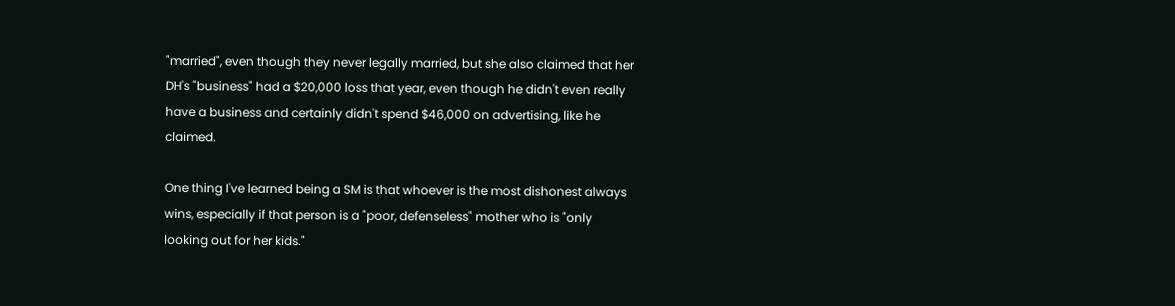"married", even though they never legally married, but she also claimed that her DH's "business" had a $20,000 loss that year, even though he didn't even really have a business and certainly didn't spend $46,000 on advertising, like he claimed.

One thing I've learned being a SM is that whoever is the most dishonest always wins, especially if that person is a "poor, defenseless" mother who is "only looking out for her kids."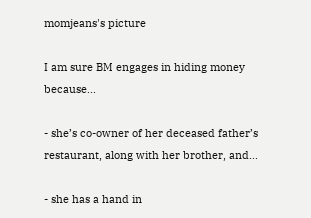momjeans's picture

I am sure BM engages in hiding money because...

- she’s co-owner of her deceased father’s restaurant, along with her brother, and...

- she has a hand in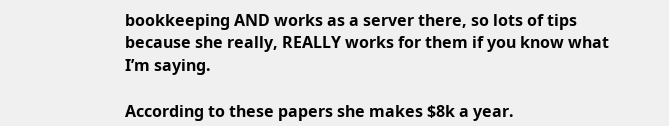bookkeeping AND works as a server there, so lots of tips because she really, REALLY works for them if you know what I’m saying.

According to these papers she makes $8k a year.